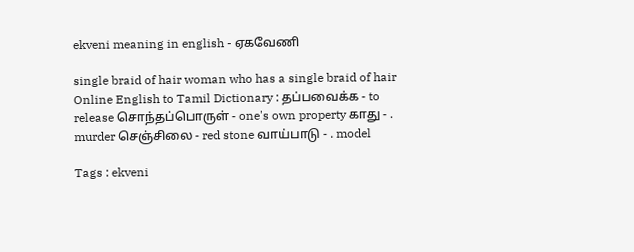ekveni meaning in english - ஏகவேணி

single braid of hair woman who has a single braid of hair Online English to Tamil Dictionary : தப்பவைக்க - to release சொந்தப்பொருள் - one's own property காது - . murder செஞ்சிலை - red stone வாய்பாடு - . model

Tags : ekveni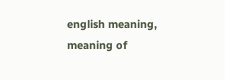english meaning, meaning of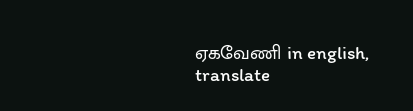ஏகவேணி in english, translate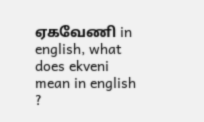ஏகவேணி in english, what does ekveni mean in english ?